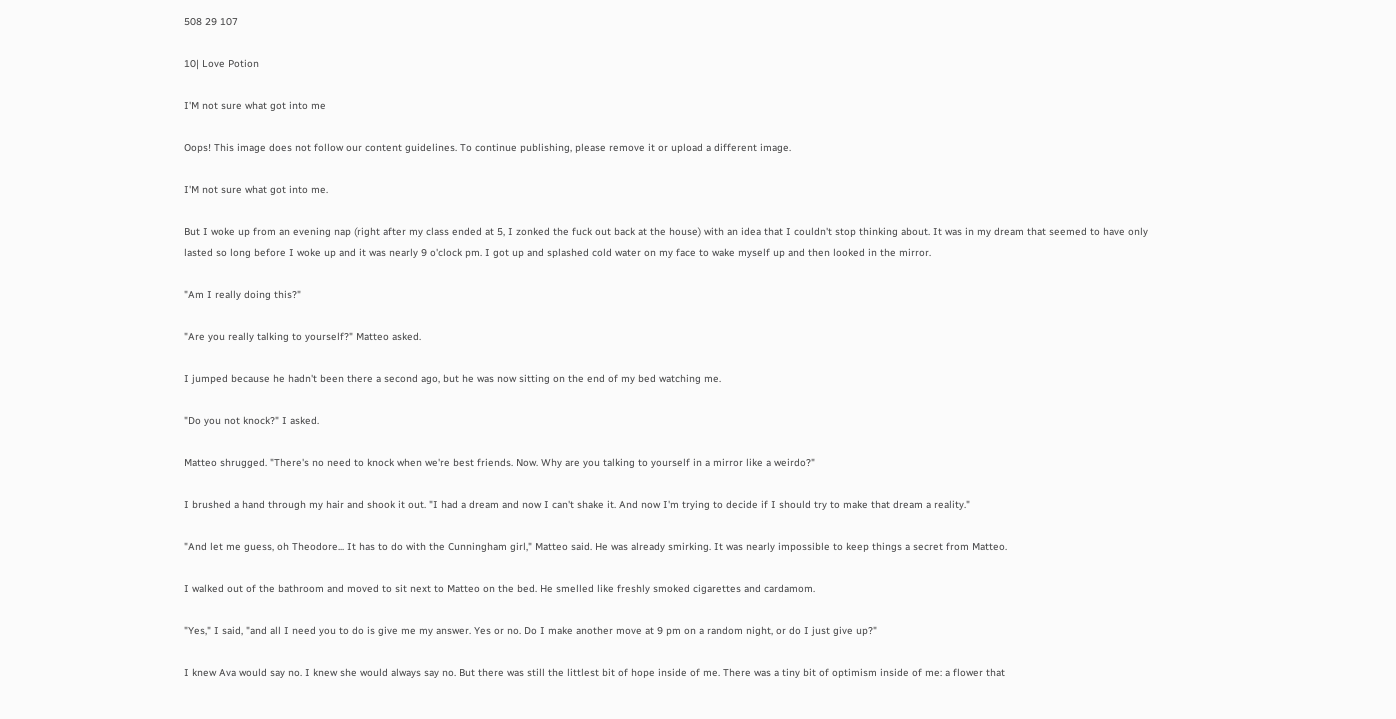508 29 107

10| Love Potion

I'M not sure what got into me

Oops! This image does not follow our content guidelines. To continue publishing, please remove it or upload a different image.

I'M not sure what got into me.

But I woke up from an evening nap (right after my class ended at 5, I zonked the fuck out back at the house) with an idea that I couldn't stop thinking about. It was in my dream that seemed to have only lasted so long before I woke up and it was nearly 9 o'clock pm. I got up and splashed cold water on my face to wake myself up and then looked in the mirror.

"Am I really doing this?"

"Are you really talking to yourself?" Matteo asked.

I jumped because he hadn't been there a second ago, but he was now sitting on the end of my bed watching me.

"Do you not knock?" I asked.

Matteo shrugged. "There's no need to knock when we're best friends. Now. Why are you talking to yourself in a mirror like a weirdo?"

I brushed a hand through my hair and shook it out. "I had a dream and now I can't shake it. And now I'm trying to decide if I should try to make that dream a reality."

"And let me guess, oh Theodore... It has to do with the Cunningham girl," Matteo said. He was already smirking. It was nearly impossible to keep things a secret from Matteo.

I walked out of the bathroom and moved to sit next to Matteo on the bed. He smelled like freshly smoked cigarettes and cardamom.

"Yes," I said, "and all I need you to do is give me my answer. Yes or no. Do I make another move at 9 pm on a random night, or do I just give up?"

I knew Ava would say no. I knew she would always say no. But there was still the littlest bit of hope inside of me. There was a tiny bit of optimism inside of me: a flower that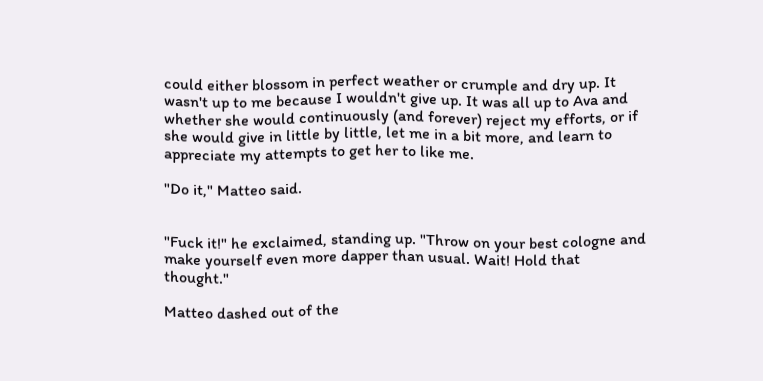could either blossom in perfect weather or crumple and dry up. It wasn't up to me because I wouldn't give up. It was all up to Ava and whether she would continuously (and forever) reject my efforts, or if she would give in little by little, let me in a bit more, and learn to appreciate my attempts to get her to like me.

"Do it," Matteo said.


"Fuck it!" he exclaimed, standing up. "Throw on your best cologne and make yourself even more dapper than usual. Wait! Hold that thought."

Matteo dashed out of the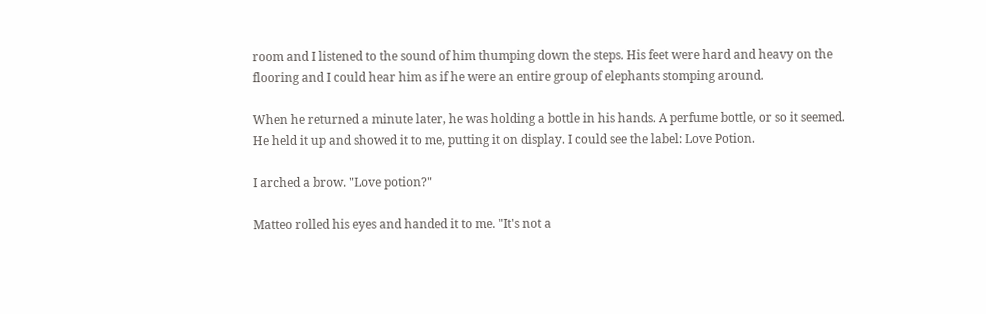room and I listened to the sound of him thumping down the steps. His feet were hard and heavy on the flooring and I could hear him as if he were an entire group of elephants stomping around.

When he returned a minute later, he was holding a bottle in his hands. A perfume bottle, or so it seemed. He held it up and showed it to me, putting it on display. I could see the label: Love Potion.

I arched a brow. "Love potion?"

Matteo rolled his eyes and handed it to me. "It's not a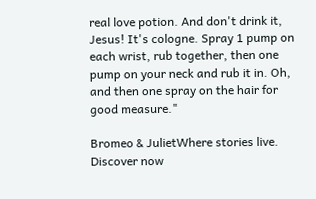real love potion. And don't drink it, Jesus! It's cologne. Spray 1 pump on each wrist, rub together, then one pump on your neck and rub it in. Oh, and then one spray on the hair for good measure."

Bromeo & JulietWhere stories live. Discover now